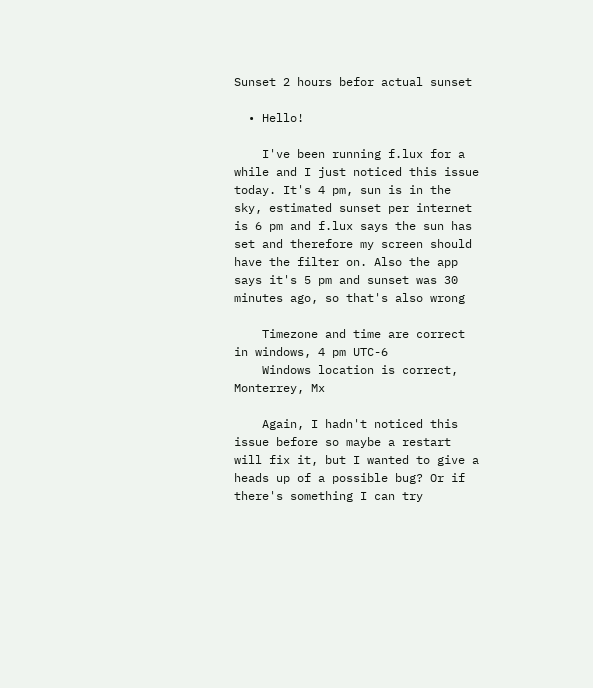Sunset 2 hours befor actual sunset

  • Hello!

    I've been running f.lux for a while and I just noticed this issue today. It's 4 pm, sun is in the sky, estimated sunset per internet is 6 pm and f.lux says the sun has set and therefore my screen should have the filter on. Also the app says it's 5 pm and sunset was 30 minutes ago, so that's also wrong

    Timezone and time are correct in windows, 4 pm UTC-6
    Windows location is correct, Monterrey, Mx

    Again, I hadn't noticed this issue before so maybe a restart will fix it, but I wanted to give a heads up of a possible bug? Or if there's something I can try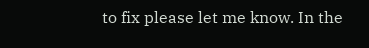to fix please let me know. In the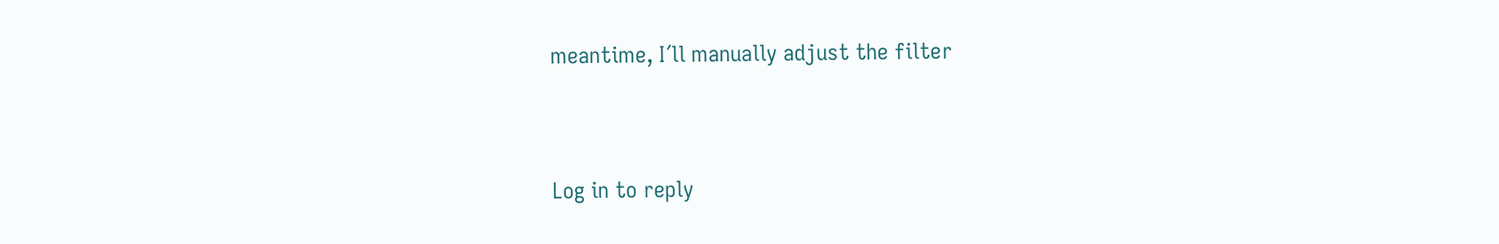meantime, I´ll manually adjust the filter


Log in to reply